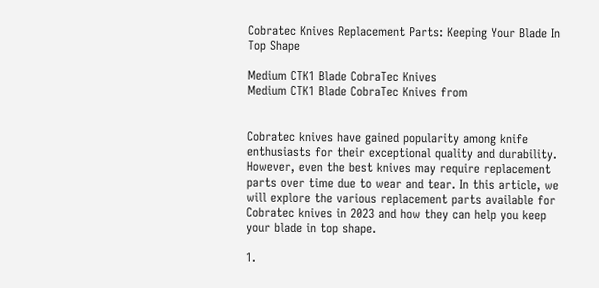Cobratec Knives Replacement Parts: Keeping Your Blade In Top Shape

Medium CTK1 Blade CobraTec Knives
Medium CTK1 Blade CobraTec Knives from


Cobratec knives have gained popularity among knife enthusiasts for their exceptional quality and durability. However, even the best knives may require replacement parts over time due to wear and tear. In this article, we will explore the various replacement parts available for Cobratec knives in 2023 and how they can help you keep your blade in top shape.

1.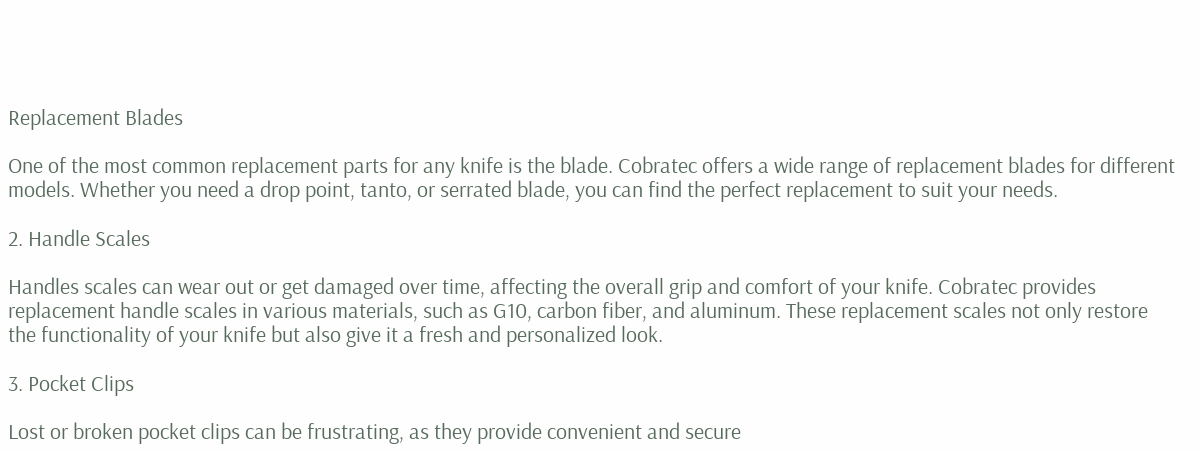Replacement Blades

One of the most common replacement parts for any knife is the blade. Cobratec offers a wide range of replacement blades for different models. Whether you need a drop point, tanto, or serrated blade, you can find the perfect replacement to suit your needs.

2. Handle Scales

Handles scales can wear out or get damaged over time, affecting the overall grip and comfort of your knife. Cobratec provides replacement handle scales in various materials, such as G10, carbon fiber, and aluminum. These replacement scales not only restore the functionality of your knife but also give it a fresh and personalized look.

3. Pocket Clips

Lost or broken pocket clips can be frustrating, as they provide convenient and secure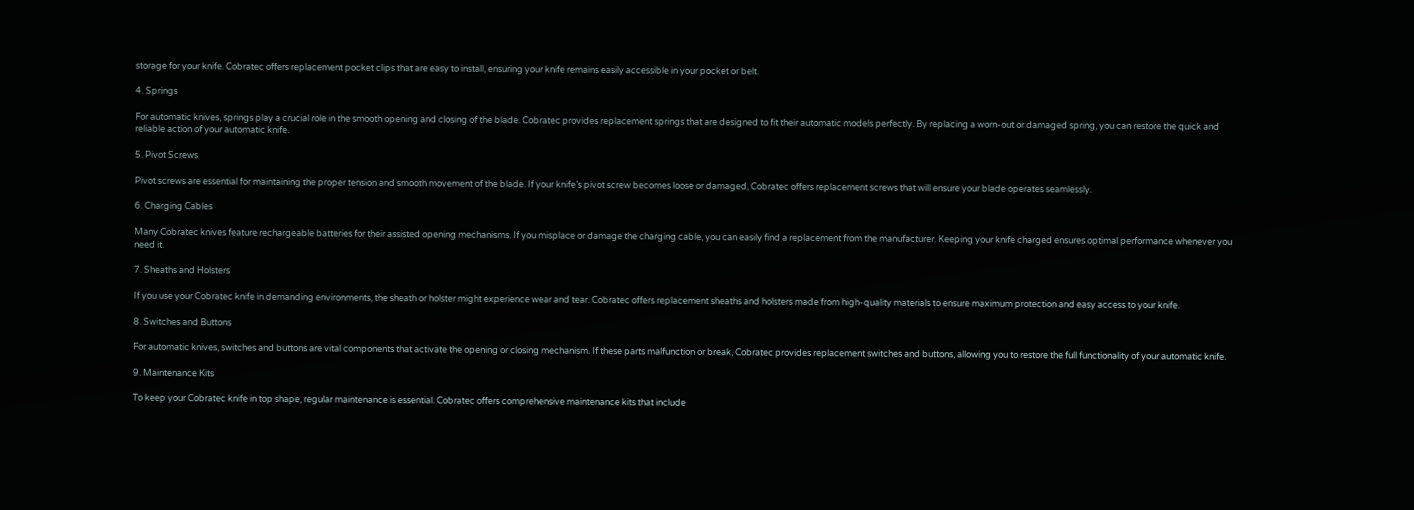storage for your knife. Cobratec offers replacement pocket clips that are easy to install, ensuring your knife remains easily accessible in your pocket or belt.

4. Springs

For automatic knives, springs play a crucial role in the smooth opening and closing of the blade. Cobratec provides replacement springs that are designed to fit their automatic models perfectly. By replacing a worn-out or damaged spring, you can restore the quick and reliable action of your automatic knife.

5. Pivot Screws

Pivot screws are essential for maintaining the proper tension and smooth movement of the blade. If your knife’s pivot screw becomes loose or damaged, Cobratec offers replacement screws that will ensure your blade operates seamlessly.

6. Charging Cables

Many Cobratec knives feature rechargeable batteries for their assisted opening mechanisms. If you misplace or damage the charging cable, you can easily find a replacement from the manufacturer. Keeping your knife charged ensures optimal performance whenever you need it.

7. Sheaths and Holsters

If you use your Cobratec knife in demanding environments, the sheath or holster might experience wear and tear. Cobratec offers replacement sheaths and holsters made from high-quality materials to ensure maximum protection and easy access to your knife.

8. Switches and Buttons

For automatic knives, switches and buttons are vital components that activate the opening or closing mechanism. If these parts malfunction or break, Cobratec provides replacement switches and buttons, allowing you to restore the full functionality of your automatic knife.

9. Maintenance Kits

To keep your Cobratec knife in top shape, regular maintenance is essential. Cobratec offers comprehensive maintenance kits that include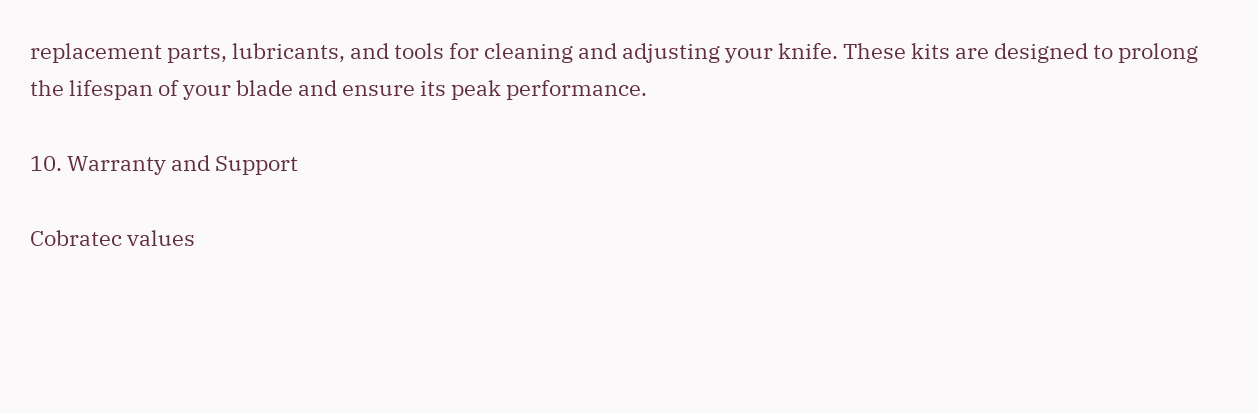replacement parts, lubricants, and tools for cleaning and adjusting your knife. These kits are designed to prolong the lifespan of your blade and ensure its peak performance.

10. Warranty and Support

Cobratec values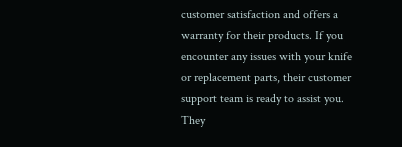customer satisfaction and offers a warranty for their products. If you encounter any issues with your knife or replacement parts, their customer support team is ready to assist you. They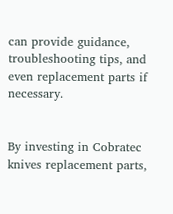can provide guidance, troubleshooting tips, and even replacement parts if necessary.


By investing in Cobratec knives replacement parts,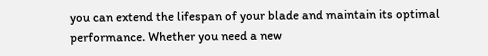you can extend the lifespan of your blade and maintain its optimal performance. Whether you need a new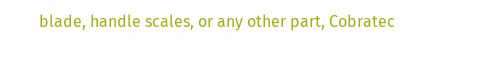blade, handle scales, or any other part, Cobratec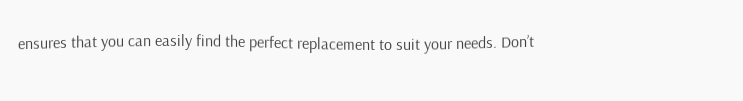ensures that you can easily find the perfect replacement to suit your needs. Don’t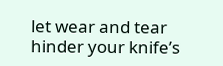let wear and tear hinder your knife’s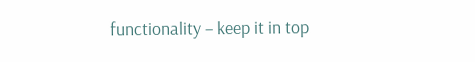functionality – keep it in top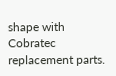shape with Cobratec replacement parts.